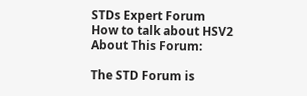STDs Expert Forum
How to talk about HSV2
About This Forum:

The STD Forum is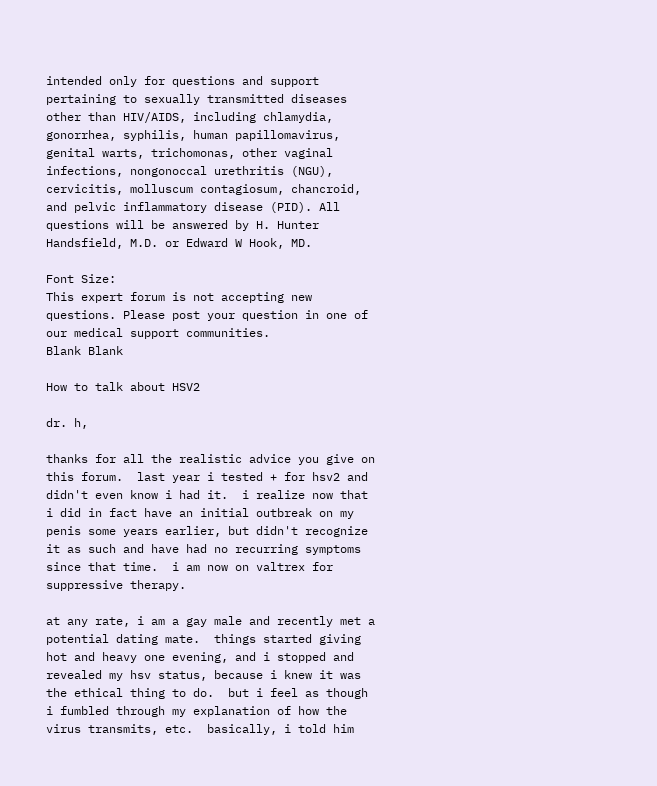intended only for questions and support pertaining to sexually transmitted diseases other than HIV/AIDS, including chlamydia, gonorrhea, syphilis, human papillomavirus, genital warts, trichomonas, other vaginal infections, nongonoccal urethritis (NGU), cervicitis, molluscum contagiosum, chancroid, and pelvic inflammatory disease (PID). All questions will be answered by H. Hunter Handsfield, M.D. or Edward W Hook, MD.

Font Size:
This expert forum is not accepting new questions. Please post your question in one of our medical support communities.
Blank Blank

How to talk about HSV2

dr. h,

thanks for all the realistic advice you give on this forum.  last year i tested + for hsv2 and didn't even know i had it.  i realize now that i did in fact have an initial outbreak on my penis some years earlier, but didn't recognize it as such and have had no recurring symptoms since that time.  i am now on valtrex for suppressive therapy.

at any rate, i am a gay male and recently met a potential dating mate.  things started giving hot and heavy one evening, and i stopped and revealed my hsv status, because i knew it was the ethical thing to do.  but i feel as though i fumbled through my explanation of how the virus transmits, etc.  basically, i told him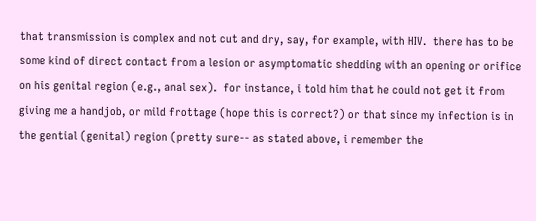that transmission is complex and not cut and dry, say, for example, with HIV.  there has to be some kind of direct contact from a lesion or asymptomatic shedding with an opening or orifice on his genital region (e.g., anal sex).  for instance, i told him that he could not get it from giving me a handjob, or mild frottage (hope this is correct?) or that since my infection is in the gential (genital) region (pretty sure-- as stated above, i remember the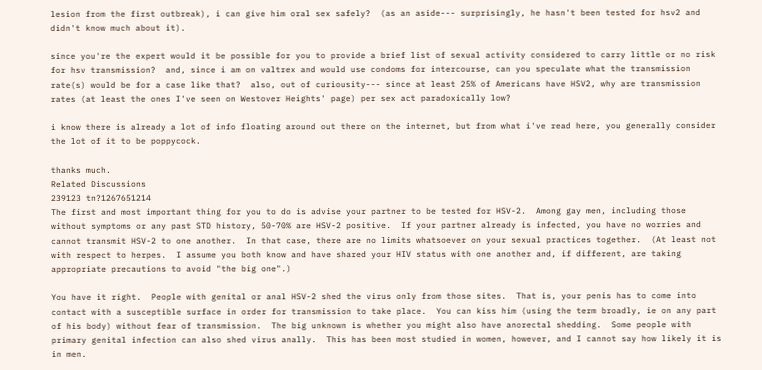lesion from the first outbreak), i can give him oral sex safely?  (as an aside--- surprisingly, he hasn't been tested for hsv2 and didn't know much about it).

since you're the expert would it be possible for you to provide a brief list of sexual activity considered to carry little or no risk for hsv transmission?  and, since i am on valtrex and would use condoms for intercourse, can you speculate what the transmission rate(s) would be for a case like that?  also, out of curiousity--- since at least 25% of Americans have HSV2, why are transmission rates (at least the ones I've seen on Westover Heights' page) per sex act paradoxically low?

i know there is already a lot of info floating around out there on the internet, but from what i've read here, you generally consider the lot of it to be poppycock.

thanks much.
Related Discussions
239123 tn?1267651214
The first and most important thing for you to do is advise your partner to be tested for HSV-2.  Among gay men, including those without symptoms or any past STD history, 50-70% are HSV-2 positive.  If your partner already is infected, you have no worries and cannot transmit HSV-2 to one another.  In that case, there are no limits whatsoever on your sexual practices together.  (At least not with respect to herpes.  I assume you both know and have shared your HIV status with one another and, if different, are taking appropriate precautions to avoid "the big one".)

You have it right.  People with genital or anal HSV-2 shed the virus only from those sites.  That is, your penis has to come into contact with a susceptible surface in order for transmission to take place.  You can kiss him (using the term broadly, ie on any part of his body) without fear of transmission.  The big unknown is whether you might also have anorectal shedding.  Some people with primary genital infection can also shed virus anally.  This has been most studied in women, however, and I cannot say how likely it is in men.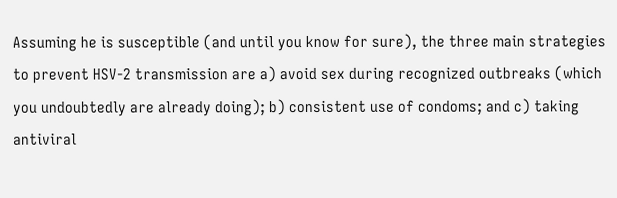Assuming he is susceptible (and until you know for sure), the three main strategies to prevent HSV-2 transmission are a) avoid sex during recognized outbreaks (which you undoubtedly are already doing); b) consistent use of condoms; and c) taking antiviral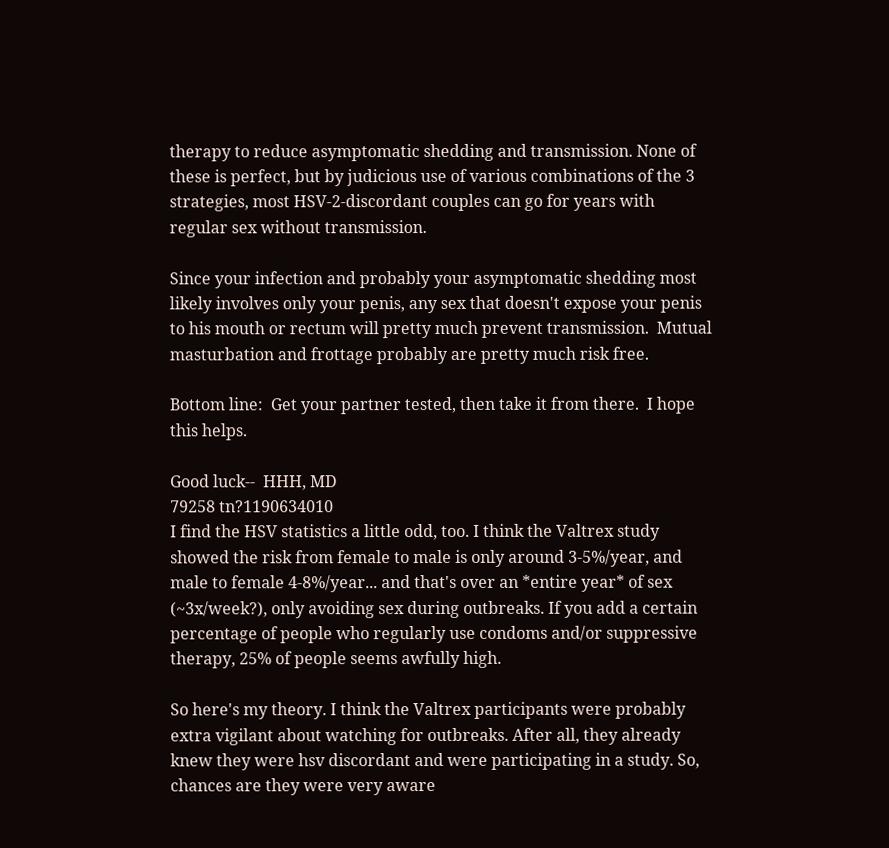therapy to reduce asymptomatic shedding and transmission. None of these is perfect, but by judicious use of various combinations of the 3 strategies, most HSV-2-discordant couples can go for years with regular sex without transmission.

Since your infection and probably your asymptomatic shedding most likely involves only your penis, any sex that doesn't expose your penis to his mouth or rectum will pretty much prevent transmission.  Mutual masturbation and frottage probably are pretty much risk free.

Bottom line:  Get your partner tested, then take it from there.  I hope this helps.

Good luck--  HHH, MD
79258 tn?1190634010
I find the HSV statistics a little odd, too. I think the Valtrex study showed the risk from female to male is only around 3-5%/year, and male to female 4-8%/year... and that's over an *entire year* of sex (~3x/week?), only avoiding sex during outbreaks. If you add a certain percentage of people who regularly use condoms and/or suppressive therapy, 25% of people seems awfully high.

So here's my theory. I think the Valtrex participants were probably extra vigilant about watching for outbreaks. After all, they already knew they were hsv discordant and were participating in a study. So, chances are they were very aware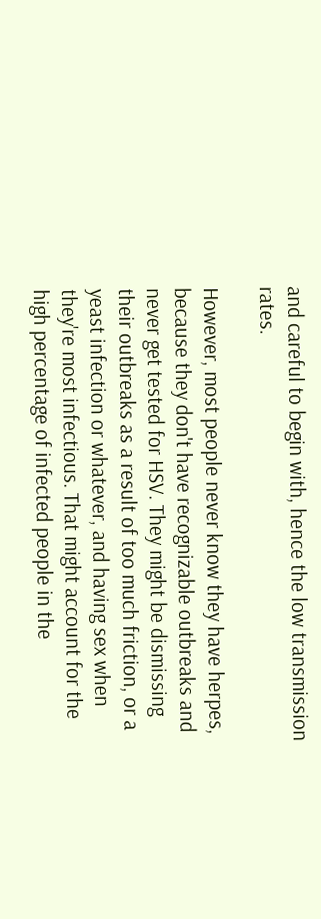and careful to begin with, hence the low transmission rates.

However, most people never know they have herpes, because they don't have recognizable outbreaks and never get tested for HSV. They might be dismissing their outbreaks as a result of too much friction, or a yeast infection or whatever, and having sex when they're most infectious. That might account for the high percentage of infected people in the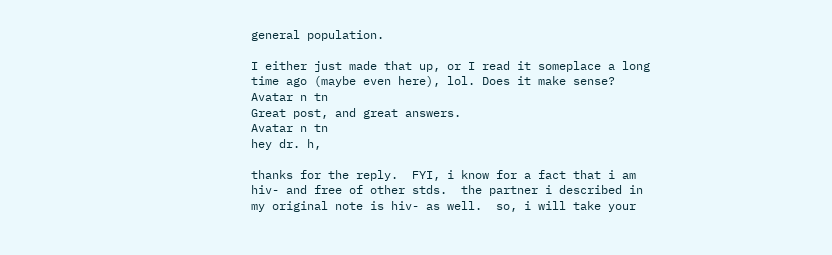general population.

I either just made that up, or I read it someplace a long time ago (maybe even here), lol. Does it make sense?
Avatar n tn
Great post, and great answers.
Avatar n tn
hey dr. h,

thanks for the reply.  FYI, i know for a fact that i am hiv- and free of other stds.  the partner i described in my original note is hiv- as well.  so, i will take your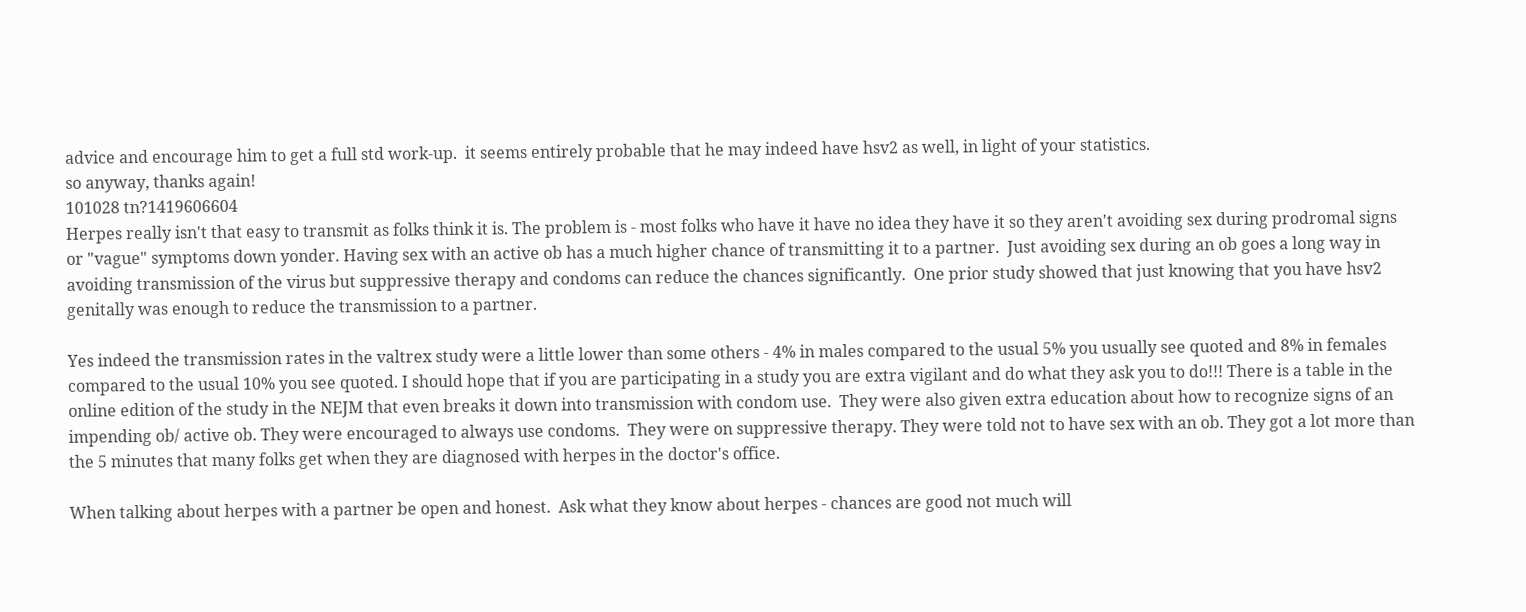advice and encourage him to get a full std work-up.  it seems entirely probable that he may indeed have hsv2 as well, in light of your statistics.
so anyway, thanks again!
101028 tn?1419606604
Herpes really isn't that easy to transmit as folks think it is. The problem is - most folks who have it have no idea they have it so they aren't avoiding sex during prodromal signs or "vague" symptoms down yonder. Having sex with an active ob has a much higher chance of transmitting it to a partner.  Just avoiding sex during an ob goes a long way in avoiding transmission of the virus but suppressive therapy and condoms can reduce the chances significantly.  One prior study showed that just knowing that you have hsv2 genitally was enough to reduce the transmission to a partner.

Yes indeed the transmission rates in the valtrex study were a little lower than some others - 4% in males compared to the usual 5% you usually see quoted and 8% in females compared to the usual 10% you see quoted. I should hope that if you are participating in a study you are extra vigilant and do what they ask you to do!!! There is a table in the online edition of the study in the NEJM that even breaks it down into transmission with condom use.  They were also given extra education about how to recognize signs of an impending ob/ active ob. They were encouraged to always use condoms.  They were on suppressive therapy. They were told not to have sex with an ob. They got a lot more than the 5 minutes that many folks get when they are diagnosed with herpes in the doctor's office.

When talking about herpes with a partner be open and honest.  Ask what they know about herpes - chances are good not much will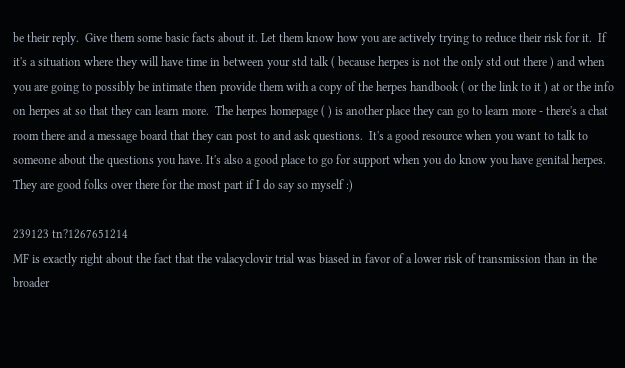be their reply.  Give them some basic facts about it. Let them know how you are actively trying to reduce their risk for it.  If it's a situation where they will have time in between your std talk ( because herpes is not the only std out there ) and when you are going to possibly be intimate then provide them with a copy of the herpes handbook ( or the link to it ) at or the info on herpes at so that they can learn more.  The herpes homepage ( ) is another place they can go to learn more - there's a chat room there and a message board that they can post to and ask questions.  It's a good resource when you want to talk to someone about the questions you have. It's also a good place to go for support when you do know you have genital herpes.  They are good folks over there for the most part if I do say so myself :)

239123 tn?1267651214
MF is exactly right about the fact that the valacyclovir trial was biased in favor of a lower risk of transmission than in the broader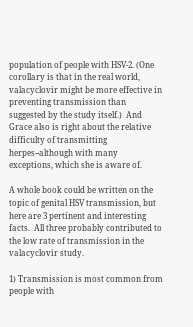population of people with HSV-2. (One corollary is that in the real world, valacyclovir might be more effective in preventing transmission than suggested by the study itself.)  And Grace also is right about the relative difficulty of transmitting herpes--although with many exceptions, which she is aware of.

A whole book could be written on the topic of genital HSV transmission, but here are 3 pertinent and interesting facts.  All three probably contributed to the low rate of transmission in the valacyclovir study.

1) Transmission is most common from people with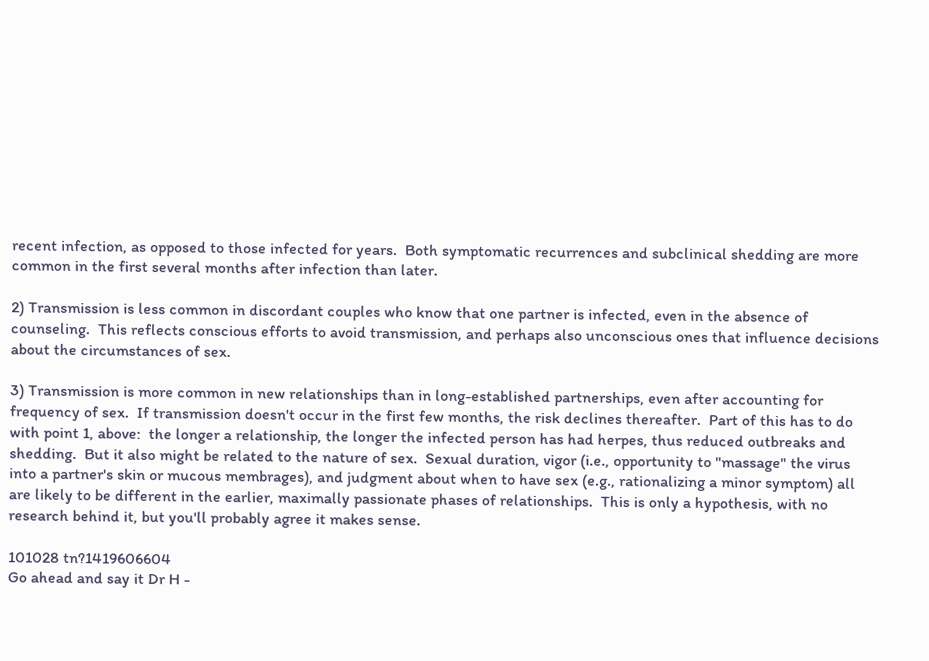recent infection, as opposed to those infected for years.  Both symptomatic recurrences and subclinical shedding are more common in the first several months after infection than later.

2) Transmission is less common in discordant couples who know that one partner is infected, even in the absence of counseling.  This reflects conscious efforts to avoid transmission, and perhaps also unconscious ones that influence decisions about the circumstances of sex.

3) Transmission is more common in new relationships than in long-established partnerships, even after accounting for frequency of sex.  If transmission doesn't occur in the first few months, the risk declines thereafter.  Part of this has to do with point 1, above:  the longer a relationship, the longer the infected person has had herpes, thus reduced outbreaks and shedding.  But it also might be related to the nature of sex.  Sexual duration, vigor (i.e., opportunity to "massage" the virus into a partner's skin or mucous membrages), and judgment about when to have sex (e.g., rationalizing a minor symptom) all are likely to be different in the earlier, maximally passionate phases of relationships.  This is only a hypothesis, with no research behind it, but you'll probably agree it makes sense.

101028 tn?1419606604
Go ahead and say it Dr H -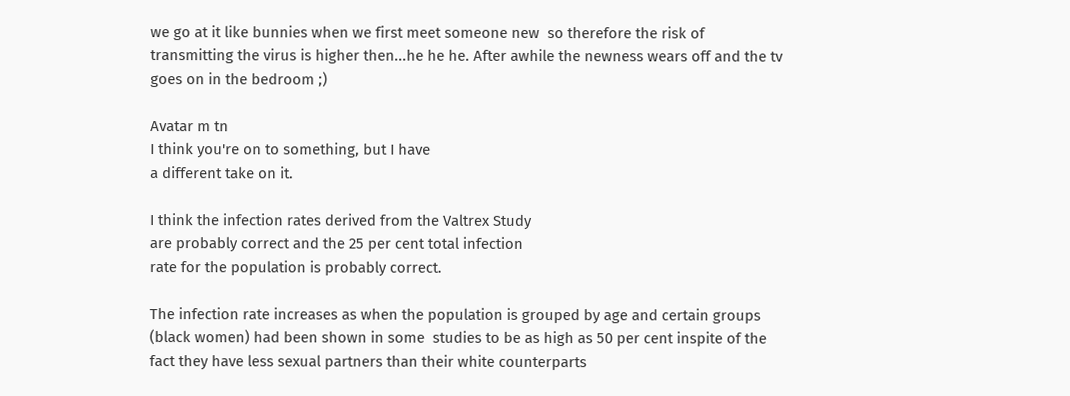we go at it like bunnies when we first meet someone new  so therefore the risk of transmitting the virus is higher then...he he he. After awhile the newness wears off and the tv goes on in the bedroom ;)

Avatar m tn
I think you're on to something, but I have
a different take on it.

I think the infection rates derived from the Valtrex Study
are probably correct and the 25 per cent total infection
rate for the population is probably correct.

The infection rate increases as when the population is grouped by age and certain groups (black women) had been shown in some  studies to be as high as 50 per cent inspite of the fact they have less sexual partners than their white counterparts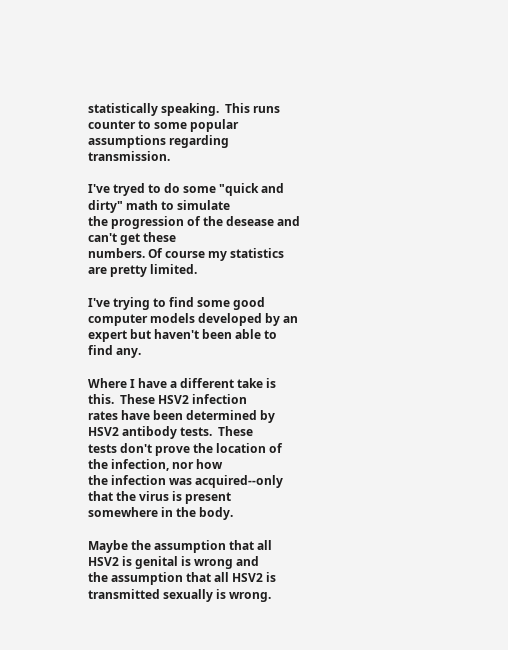statistically speaking.  This runs counter to some popular
assumptions regarding transmission.

I've tryed to do some "quick and dirty" math to simulate
the progression of the desease and can't get these
numbers. Of course my statistics are pretty limited.

I've trying to find some good computer models developed by an expert but haven't been able to find any.

Where I have a different take is this.  These HSV2 infection
rates have been determined by HSV2 antibody tests.  These
tests don't prove the location of the infection, nor how
the infection was acquired--only that the virus is present
somewhere in the body.

Maybe the assumption that all HSV2 is genital is wrong and
the assumption that all HSV2 is transmitted sexually is wrong.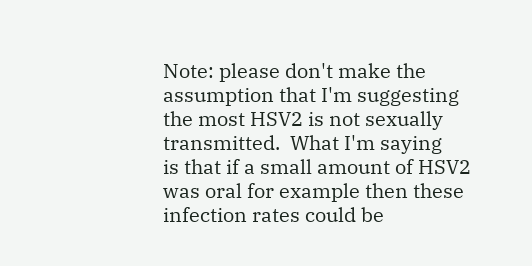Note: please don't make the assumption that I'm suggesting
the most HSV2 is not sexually transmitted.  What I'm saying
is that if a small amount of HSV2 was oral for example then these infection rates could be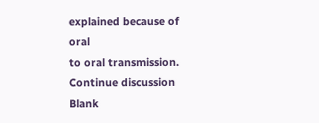explained because of oral
to oral transmission.
Continue discussion Blank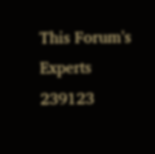This Forum's Experts
239123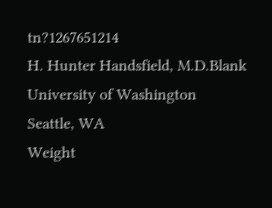tn?1267651214
H. Hunter Handsfield, M.D.Blank
University of Washington
Seattle, WA
Weight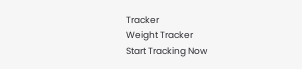Tracker
Weight Tracker
Start Tracking Now